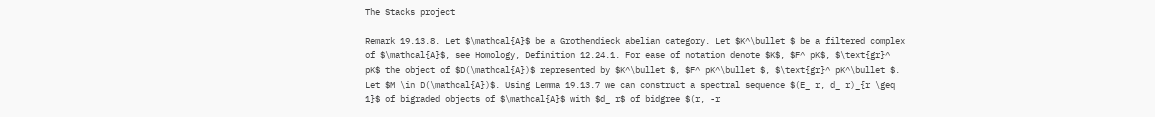The Stacks project

Remark 19.13.8. Let $\mathcal{A}$ be a Grothendieck abelian category. Let $K^\bullet $ be a filtered complex of $\mathcal{A}$, see Homology, Definition 12.24.1. For ease of notation denote $K$, $F^ pK$, $\text{gr}^ pK$ the object of $D(\mathcal{A})$ represented by $K^\bullet $, $F^ pK^\bullet $, $\text{gr}^ pK^\bullet $. Let $M \in D(\mathcal{A})$. Using Lemma 19.13.7 we can construct a spectral sequence $(E_ r, d_ r)_{r \geq 1}$ of bigraded objects of $\mathcal{A}$ with $d_ r$ of bidgree $(r, -r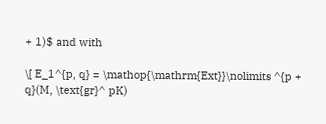+ 1)$ and with

\[ E_1^{p, q} = \mathop{\mathrm{Ext}}\nolimits ^{p + q}(M, \text{gr}^ pK)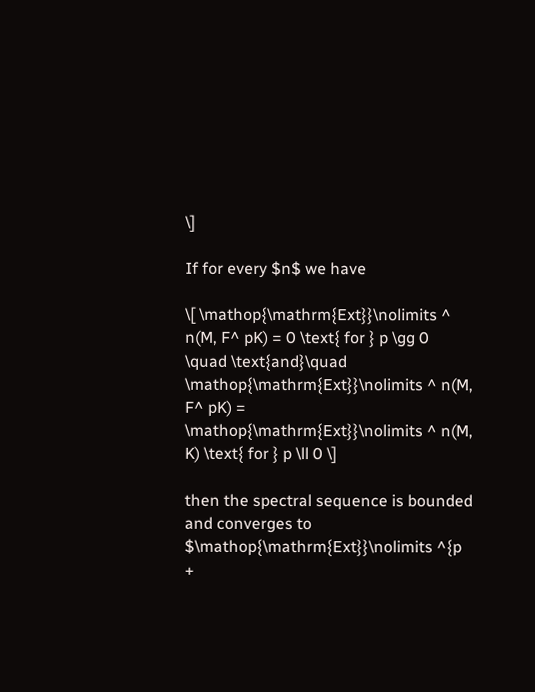\]

If for every $n$ we have

\[ \mathop{\mathrm{Ext}}\nolimits ^ n(M, F^ pK) = 0 \text{ for } p \gg 0 \quad \text{and}\quad \mathop{\mathrm{Ext}}\nolimits ^ n(M, F^ pK) = \mathop{\mathrm{Ext}}\nolimits ^ n(M, K) \text{ for } p \ll 0 \]

then the spectral sequence is bounded and converges to $\mathop{\mathrm{Ext}}\nolimits ^{p +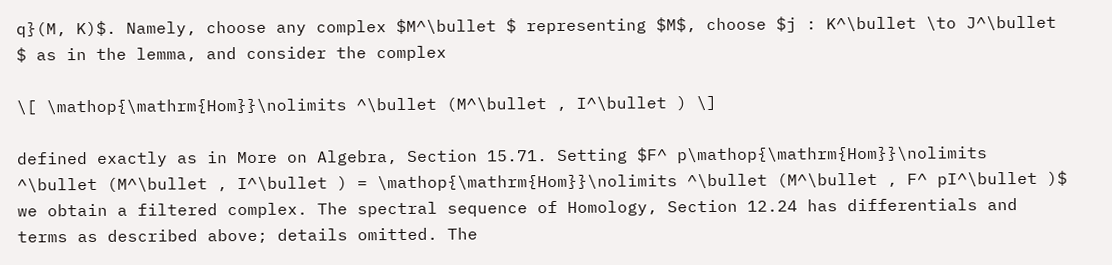q}(M, K)$. Namely, choose any complex $M^\bullet $ representing $M$, choose $j : K^\bullet \to J^\bullet $ as in the lemma, and consider the complex

\[ \mathop{\mathrm{Hom}}\nolimits ^\bullet (M^\bullet , I^\bullet ) \]

defined exactly as in More on Algebra, Section 15.71. Setting $F^ p\mathop{\mathrm{Hom}}\nolimits ^\bullet (M^\bullet , I^\bullet ) = \mathop{\mathrm{Hom}}\nolimits ^\bullet (M^\bullet , F^ pI^\bullet )$ we obtain a filtered complex. The spectral sequence of Homology, Section 12.24 has differentials and terms as described above; details omitted. The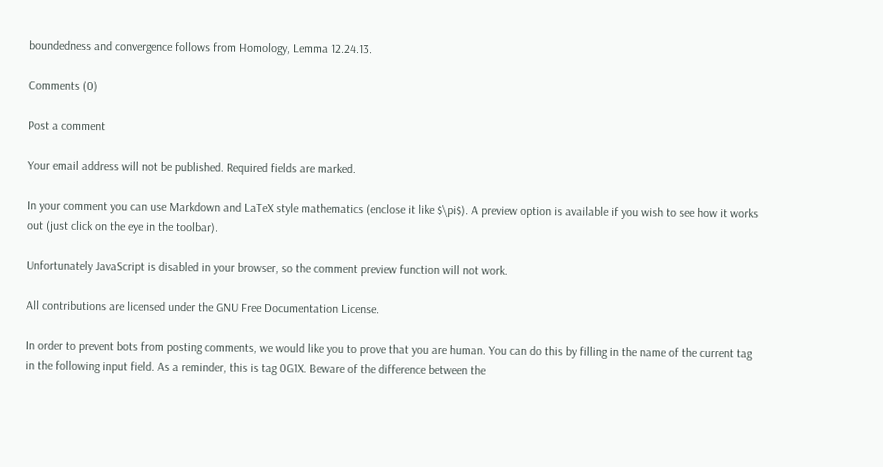boundedness and convergence follows from Homology, Lemma 12.24.13.

Comments (0)

Post a comment

Your email address will not be published. Required fields are marked.

In your comment you can use Markdown and LaTeX style mathematics (enclose it like $\pi$). A preview option is available if you wish to see how it works out (just click on the eye in the toolbar).

Unfortunately JavaScript is disabled in your browser, so the comment preview function will not work.

All contributions are licensed under the GNU Free Documentation License.

In order to prevent bots from posting comments, we would like you to prove that you are human. You can do this by filling in the name of the current tag in the following input field. As a reminder, this is tag 0G1X. Beware of the difference between the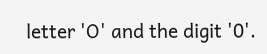letter 'O' and the digit '0'.